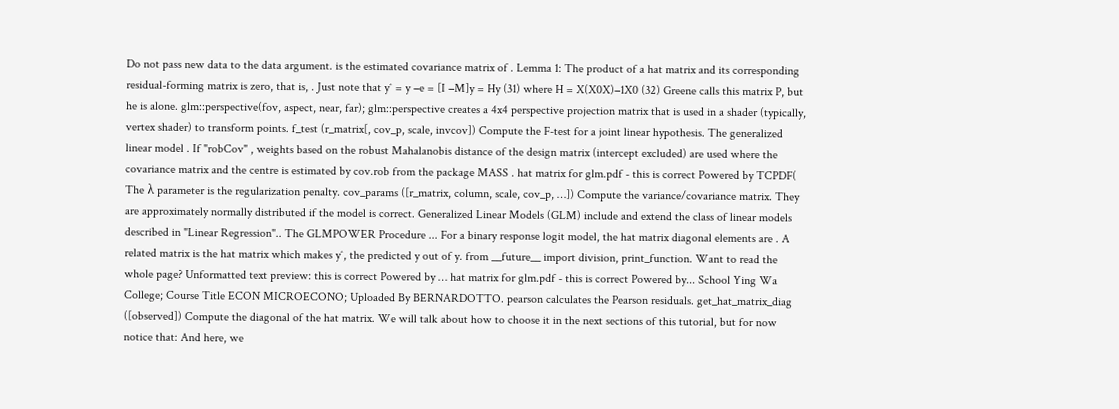Do not pass new data to the data argument. is the estimated covariance matrix of . Lemma 1: The product of a hat matrix and its corresponding residual-forming matrix is zero, that is, . Just note that yˆ = y −e = [I −M]y = Hy (31) where H = X(X0X)−1X0 (32) Greene calls this matrix P, but he is alone. glm::perspective(fov, aspect, near, far); glm::perspective creates a 4x4 perspective projection matrix that is used in a shader (typically, vertex shader) to transform points. f_test (r_matrix[, cov_p, scale, invcov]) Compute the F-test for a joint linear hypothesis. The generalized linear model . If "robCov" , weights based on the robust Mahalanobis distance of the design matrix (intercept excluded) are used where the covariance matrix and the centre is estimated by cov.rob from the package MASS . hat matrix for glm.pdf - this is correct Powered by TCPDF( The λ parameter is the regularization penalty. cov_params ([r_matrix, column, scale, cov_p, …]) Compute the variance/covariance matrix. They are approximately normally distributed if the model is correct. Generalized Linear Models (GLM) include and extend the class of linear models described in "Linear Regression".. The GLMPOWER Procedure ... For a binary response logit model, the hat matrix diagonal elements are . A related matrix is the hat matrix which makes yˆ, the predicted y out of y. from __future__ import division, print_function. Want to read the whole page? Unformatted text preview: this is correct Powered by … hat matrix for glm.pdf - this is correct Powered by... School Ying Wa College; Course Title ECON MICROECONO; Uploaded By BERNARDOTTO. pearson calculates the Pearson residuals. get_hat_matrix_diag ([observed]) Compute the diagonal of the hat matrix. We will talk about how to choose it in the next sections of this tutorial, but for now notice that: And here, we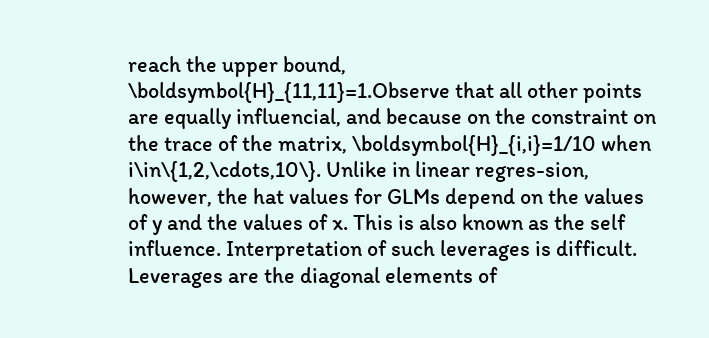reach the upper bound, \boldsymbol{H}_{11,11}=1.Observe that all other points are equally influencial, and because on the constraint on the trace of the matrix, \boldsymbol{H}_{i,i}=1/10 when i\in\{1,2,\cdots,10\}. Unlike in linear regres-sion, however, the hat values for GLMs depend on the values of y and the values of x. This is also known as the self influence. Interpretation of such leverages is difficult. Leverages are the diagonal elements of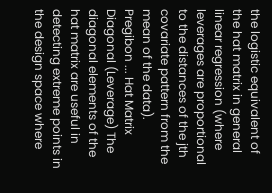the logistic equivalent of the hat matrix in general linear regression (where leverages are proportional to the distances of the jth covariate pattern from the mean of the data). Pregibon ... Hat Matrix Diagonal (Leverage) The diagonal elements of the hat matrix are useful in detecting extreme points in the design space where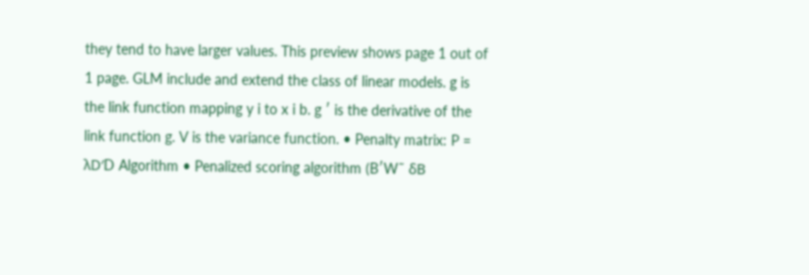they tend to have larger values. This preview shows page 1 out of 1 page. GLM include and extend the class of linear models. g is the link function mapping y i to x i b. g ′ is the derivative of the link function g. V is the variance function. • Penalty matrix: P = λD′D Algorithm • Penalized scoring algorithm (B′W˜ δB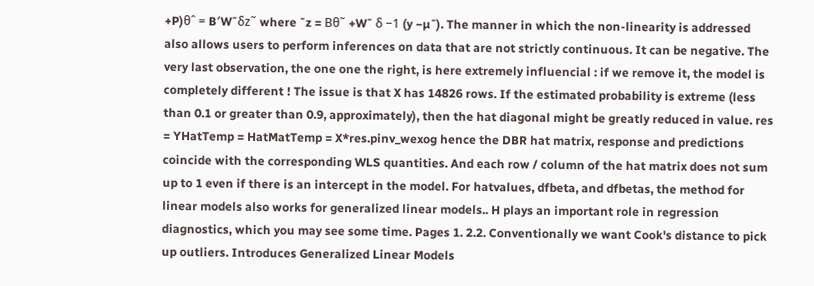+P)θˆ = B′W˜δz˜ where ˜z = Bθ˜ +W˜ δ −1 (y −µ˜). The manner in which the non-linearity is addressed also allows users to perform inferences on data that are not strictly continuous. It can be negative. The very last observation, the one one the right, is here extremely influencial : if we remove it, the model is completely different ! The issue is that X has 14826 rows. If the estimated probability is extreme (less than 0.1 or greater than 0.9, approximately), then the hat diagonal might be greatly reduced in value. res = YHatTemp = HatMatTemp = X*res.pinv_wexog hence the DBR hat matrix, response and predictions coincide with the corresponding WLS quantities. And each row / column of the hat matrix does not sum up to 1 even if there is an intercept in the model. For hatvalues, dfbeta, and dfbetas, the method for linear models also works for generalized linear models.. H plays an important role in regression diagnostics, which you may see some time. Pages 1. 2.2. Conventionally we want Cook's distance to pick up outliers. Introduces Generalized Linear Models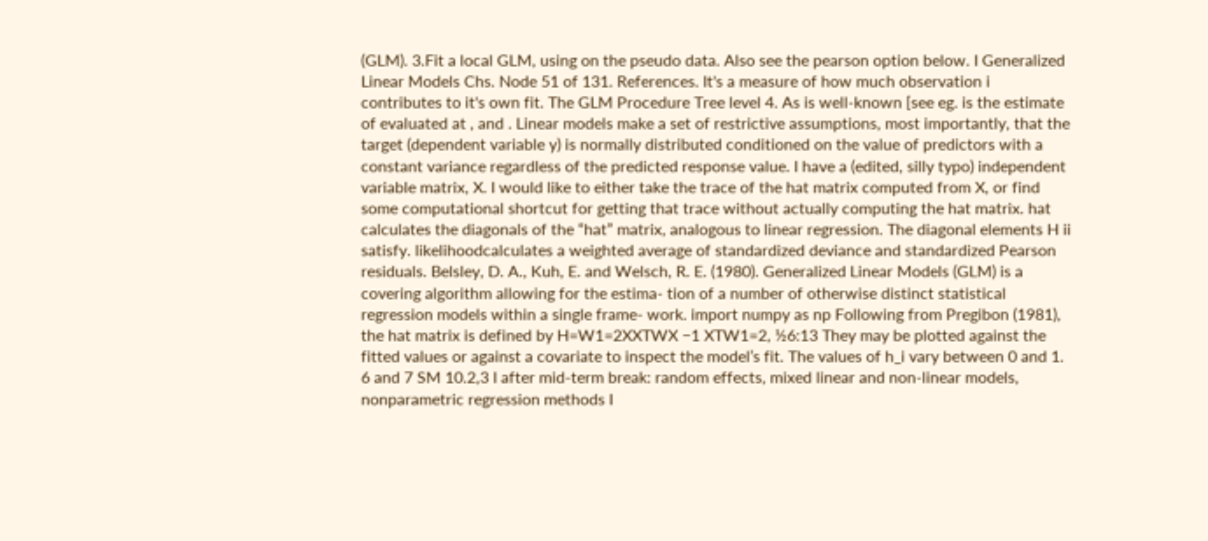(GLM). 3.Fit a local GLM, using on the pseudo data. Also see the pearson option below. I Generalized Linear Models Chs. Node 51 of 131. References. It's a measure of how much observation i contributes to it's own fit. The GLM Procedure Tree level 4. As is well-known [see eg. is the estimate of evaluated at , and . Linear models make a set of restrictive assumptions, most importantly, that the target (dependent variable y) is normally distributed conditioned on the value of predictors with a constant variance regardless of the predicted response value. I have a (edited, silly typo) independent variable matrix, X. I would like to either take the trace of the hat matrix computed from X, or find some computational shortcut for getting that trace without actually computing the hat matrix. hat calculates the diagonals of the “hat” matrix, analogous to linear regression. The diagonal elements H ii satisfy. likelihoodcalculates a weighted average of standardized deviance and standardized Pearson residuals. Belsley, D. A., Kuh, E. and Welsch, R. E. (1980). Generalized Linear Models (GLM) is a covering algorithm allowing for the estima- tion of a number of otherwise distinct statistical regression models within a single frame- work. import numpy as np Following from Pregibon (1981), the hat matrix is defined by H=W1=2XXTWX −1 XTW1=2, ½6:13 They may be plotted against the fitted values or against a covariate to inspect the model’s fit. The values of h_i vary between 0 and 1. 6 and 7 SM 10.2,3 I after mid-term break: random effects, mixed linear and non-linear models, nonparametric regression methods I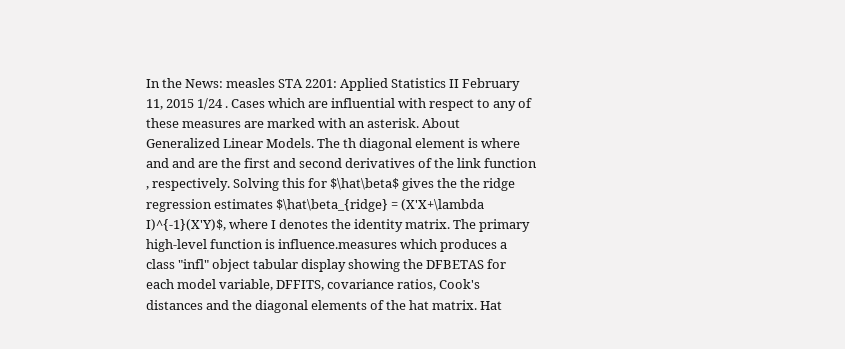In the News: measles STA 2201: Applied Statistics II February 11, 2015 1/24 . Cases which are influential with respect to any of these measures are marked with an asterisk. About Generalized Linear Models. The th diagonal element is where and and are the first and second derivatives of the link function , respectively. Solving this for $\hat\beta$ gives the the ridge regression estimates $\hat\beta_{ridge} = (X'X+\lambda I)^{-1}(X'Y)$, where I denotes the identity matrix. The primary high-level function is influence.measures which produces a class "infl" object tabular display showing the DFBETAS for each model variable, DFFITS, covariance ratios, Cook's distances and the diagonal elements of the hat matrix. Hat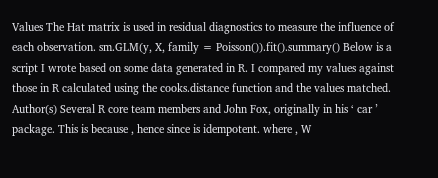Values The Hat matrix is used in residual diagnostics to measure the influence of each observation. sm.GLM(y, X, family = Poisson()).fit().summary() Below is a script I wrote based on some data generated in R. I compared my values against those in R calculated using the cooks.distance function and the values matched. Author(s) Several R core team members and John Fox, originally in his ‘ car ’ package. This is because , hence since is idempotent. where , W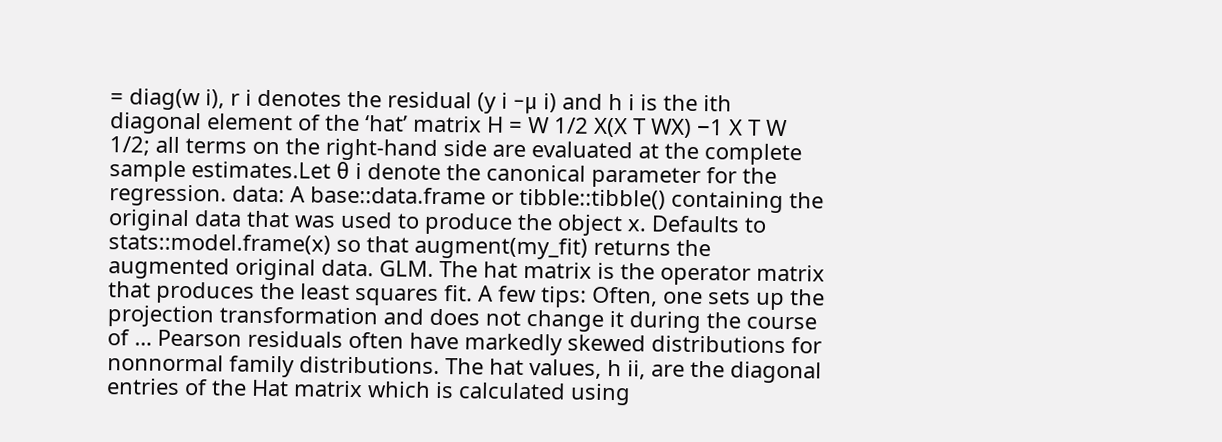= diag(w i), r i denotes the residual (y i −μ i) and h i is the ith diagonal element of the ‘hat’ matrix H = W 1/2 X(X T WX) −1 X T W 1/2; all terms on the right-hand side are evaluated at the complete sample estimates.Let θ i denote the canonical parameter for the regression. data: A base::data.frame or tibble::tibble() containing the original data that was used to produce the object x. Defaults to stats::model.frame(x) so that augment(my_fit) returns the augmented original data. GLM. The hat matrix is the operator matrix that produces the least squares fit. A few tips: Often, one sets up the projection transformation and does not change it during the course of … Pearson residuals often have markedly skewed distributions for nonnormal family distributions. The hat values, h ii, are the diagonal entries of the Hat matrix which is calculated using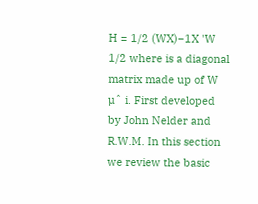H = 1/2 (WX)−1X 'W 1/2 where is a diagonal matrix made up of W µˆ i. First developed by John Nelder and R.W.M. In this section we review the basic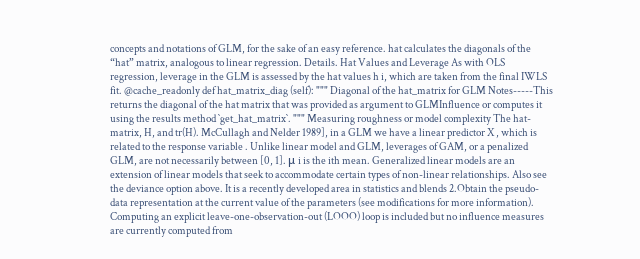concepts and notations of GLM, for the sake of an easy reference. hat calculates the diagonals of the “hat” matrix, analogous to linear regression. Details. Hat Values and Leverage As with OLS regression, leverage in the GLM is assessed by the hat values h i, which are taken from the final IWLS fit. @cache_readonly def hat_matrix_diag (self): """ Diagonal of the hat_matrix for GLM Notes-----This returns the diagonal of the hat matrix that was provided as argument to GLMInfluence or computes it using the results method `get_hat_matrix`. """ Measuring roughness or model complexity The hat-matrix, H, and tr(H). McCullagh and Nelder 1989], in a GLM we have a linear predictor X , which is related to the response variable . Unlike linear model and GLM, leverages of GAM, or a penalized GLM, are not necessarily between [0, 1]. μ i is the ith mean. Generalized linear models are an extension of linear models that seek to accommodate certain types of non-linear relationships. Also see the deviance option above. It is a recently developed area in statistics and blends 2.Obtain the pseudo-data representation at the current value of the parameters (see modifications for more information). Computing an explicit leave-one-observation-out (LOOO) loop is included but no influence measures are currently computed from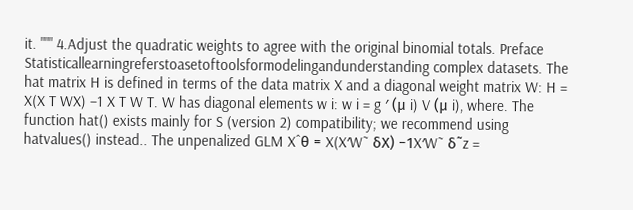it. """ 4.Adjust the quadratic weights to agree with the original binomial totals. Preface Statisticallearningreferstoasetoftoolsformodelingandunderstanding complex datasets. The hat matrix H is defined in terms of the data matrix X and a diagonal weight matrix W: H = X(X T WX) –1 X T W T. W has diagonal elements w i: w i = g ′ (μ i) V (μ i), where. The function hat() exists mainly for S (version 2) compatibility; we recommend using hatvalues() instead.. The unpenalized GLM Xˆθ = X(X′W˜ δX) −1X′W˜ δ˜z =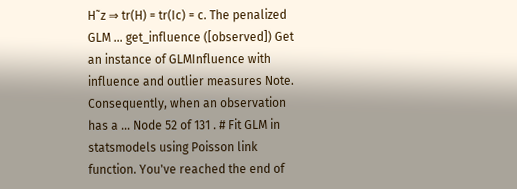H˜z ⇒ tr(H) = tr(Ic) = c. The penalized GLM … get_influence ([observed]) Get an instance of GLMInfluence with influence and outlier measures Note. Consequently, when an observation has a … Node 52 of 131 . # Fit GLM in statsmodels using Poisson link function. You've reached the end of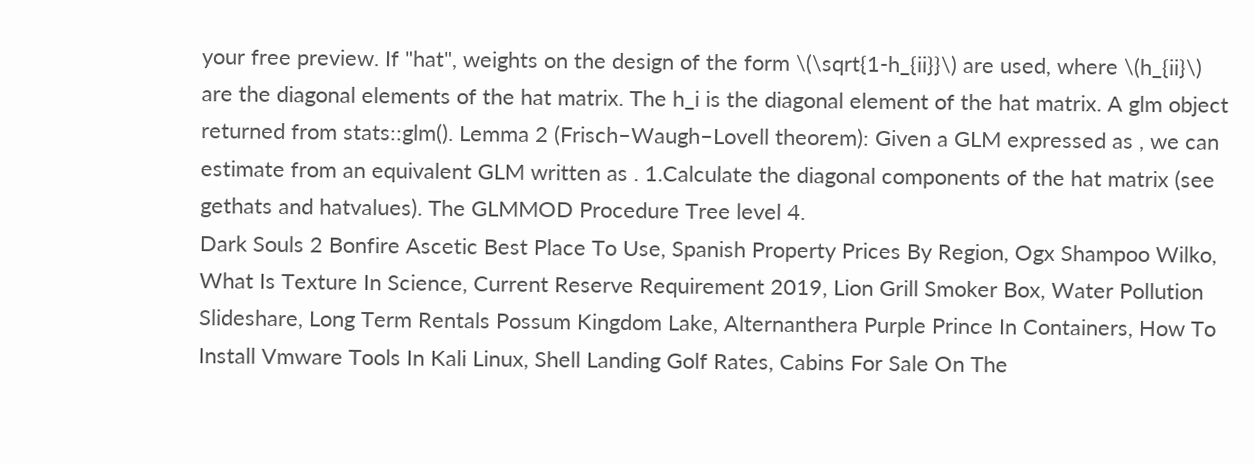your free preview. If "hat", weights on the design of the form \(\sqrt{1-h_{ii}}\) are used, where \(h_{ii}\) are the diagonal elements of the hat matrix. The h_i is the diagonal element of the hat matrix. A glm object returned from stats::glm(). Lemma 2 (Frisch–Waugh–Lovell theorem): Given a GLM expressed as , we can estimate from an equivalent GLM written as . 1.Calculate the diagonal components of the hat matrix (see gethats and hatvalues). The GLMMOD Procedure Tree level 4.
Dark Souls 2 Bonfire Ascetic Best Place To Use, Spanish Property Prices By Region, Ogx Shampoo Wilko, What Is Texture In Science, Current Reserve Requirement 2019, Lion Grill Smoker Box, Water Pollution Slideshare, Long Term Rentals Possum Kingdom Lake, Alternanthera Purple Prince In Containers, How To Install Vmware Tools In Kali Linux, Shell Landing Golf Rates, Cabins For Sale On The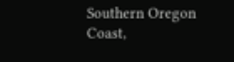Southern Oregon Coast,